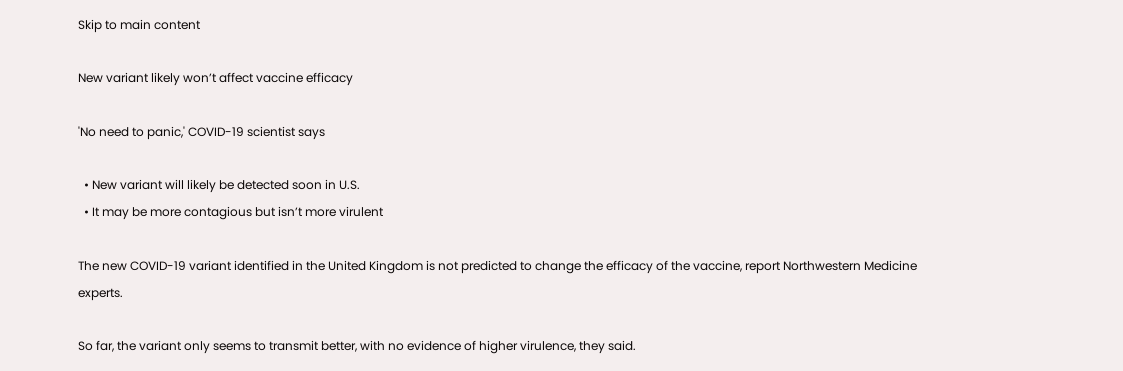Skip to main content

New variant likely won’t affect vaccine efficacy

'No need to panic,' COVID-19 scientist says

  • New variant will likely be detected soon in U.S.
  • It may be more contagious but isn’t more virulent

The new COVID-19 variant identified in the United Kingdom is not predicted to change the efficacy of the vaccine, report Northwestern Medicine experts.

So far, the variant only seems to transmit better, with no evidence of higher virulence, they said.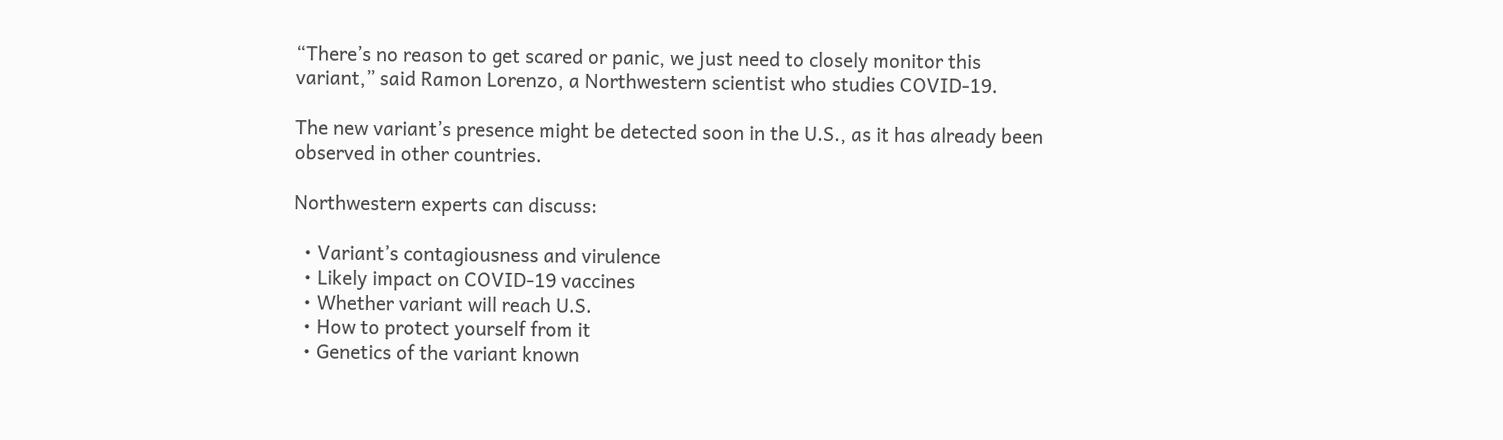“There’s no reason to get scared or panic, we just need to closely monitor this variant,” said Ramon Lorenzo, a Northwestern scientist who studies COVID-19.

The new variant’s presence might be detected soon in the U.S., as it has already been observed in other countries.

Northwestern experts can discuss:

  • Variant’s contagiousness and virulence
  • Likely impact on COVID-19 vaccines
  • Whether variant will reach U.S.
  • How to protect yourself from it
  • Genetics of the variant known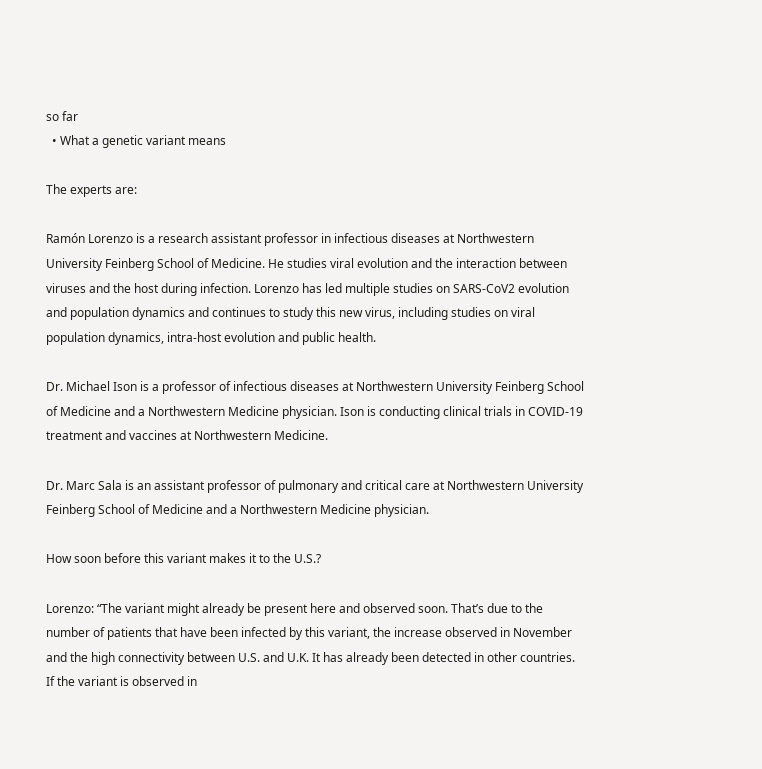so far
  • What a genetic variant means

The experts are:

Ramón Lorenzo is a research assistant professor in infectious diseases at Northwestern University Feinberg School of Medicine. He studies viral evolution and the interaction between viruses and the host during infection. Lorenzo has led multiple studies on SARS-CoV2 evolution and population dynamics and continues to study this new virus, including studies on viral population dynamics, intra-host evolution and public health.

Dr. Michael Ison is a professor of infectious diseases at Northwestern University Feinberg School of Medicine and a Northwestern Medicine physician. Ison is conducting clinical trials in COVID-19 treatment and vaccines at Northwestern Medicine.

Dr. Marc Sala is an assistant professor of pulmonary and critical care at Northwestern University Feinberg School of Medicine and a Northwestern Medicine physician.

How soon before this variant makes it to the U.S.?

Lorenzo: “The variant might already be present here and observed soon. That’s due to the number of patients that have been infected by this variant, the increase observed in November and the high connectivity between U.S. and U.K. It has already been detected in other countries. If the variant is observed in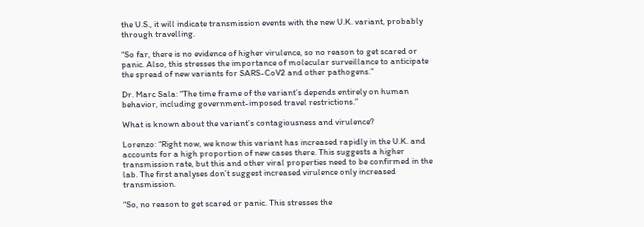the U.S., it will indicate transmission events with the new U.K. variant, probably through travelling.

“So far, there is no evidence of higher virulence, so no reason to get scared or panic. Also, this stresses the importance of molecular surveillance to anticipate the spread of new variants for SARS-CoV2 and other pathogens.”

Dr. Marc Sala: “The time frame of the variant’s depends entirely on human behavior, including government-imposed travel restrictions.”

What is known about the variant’s contagiousness and virulence?

Lorenzo: “Right now, we know this variant has increased rapidly in the U.K. and accounts for a high proportion of new cases there. This suggests a higher transmission rate, but this and other viral properties need to be confirmed in the lab. The first analyses don’t suggest increased virulence only increased transmission.

“So, no reason to get scared or panic. This stresses the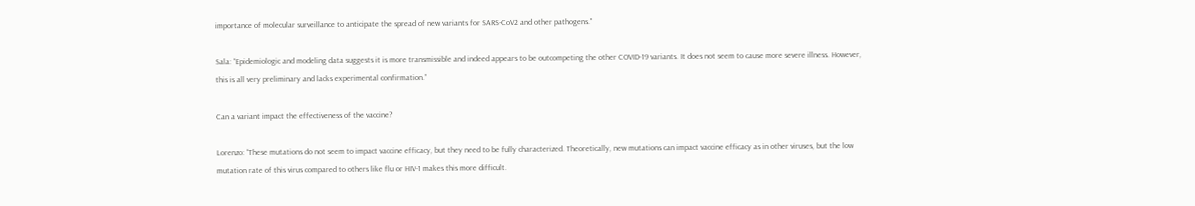importance of molecular surveillance to anticipate the spread of new variants for SARS-CoV2 and other pathogens."

Sala: “Epidemiologic and modeling data suggests it is more transmissible and indeed appears to be outcompeting the other COVID-19 variants. It does not seem to cause more severe illness. However, this is all very preliminary and lacks experimental confirmation.”

Can a variant impact the effectiveness of the vaccine?

Lorenzo: “These mutations do not seem to impact vaccine efficacy, but they need to be fully characterized. Theoretically, new mutations can impact vaccine efficacy as in other viruses, but the low mutation rate of this virus compared to others like flu or HIV-1 makes this more difficult.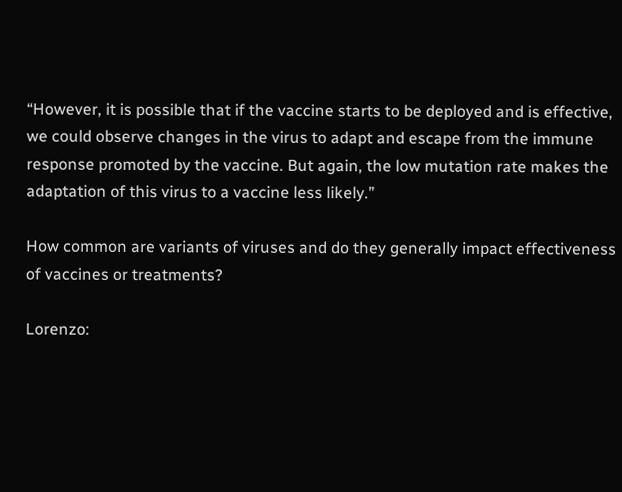“However, it is possible that if the vaccine starts to be deployed and is effective, we could observe changes in the virus to adapt and escape from the immune response promoted by the vaccine. But again, the low mutation rate makes the adaptation of this virus to a vaccine less likely.”

How common are variants of viruses and do they generally impact effectiveness of vaccines or treatments?

Lorenzo: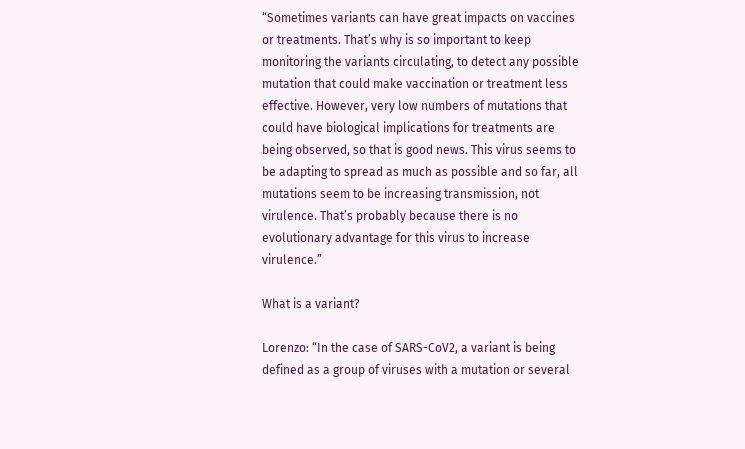“Sometimes variants can have great impacts on vaccines or treatments. That’s why is so important to keep monitoring the variants circulating, to detect any possible mutation that could make vaccination or treatment less effective. However, very low numbers of mutations that could have biological implications for treatments are being observed, so that is good news. This virus seems to be adapting to spread as much as possible and so far, all mutations seem to be increasing transmission, not virulence. That’s probably because there is no evolutionary advantage for this virus to increase virulence.”

What is a variant?

Lorenzo: “In the case of SARS-CoV2, a variant is being defined as a group of viruses with a mutation or several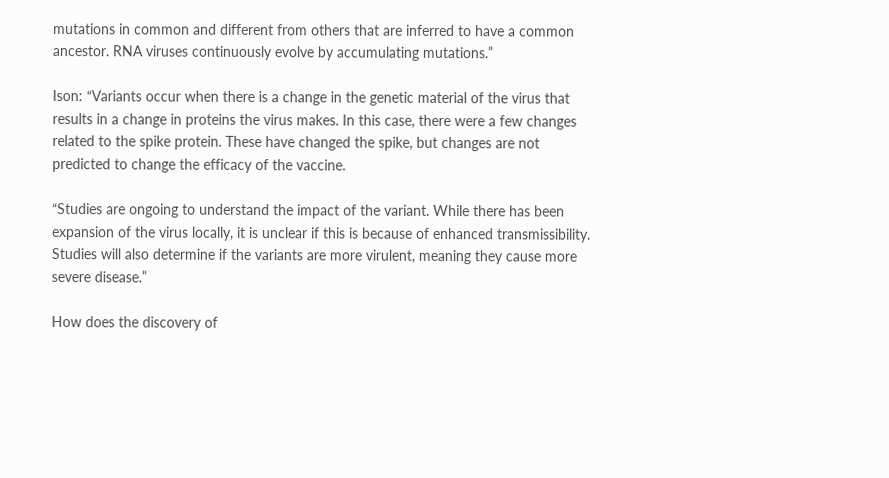mutations in common and different from others that are inferred to have a common ancestor. RNA viruses continuously evolve by accumulating mutations.”

Ison: “Variants occur when there is a change in the genetic material of the virus that results in a change in proteins the virus makes. In this case, there were a few changes related to the spike protein. These have changed the spike, but changes are not predicted to change the efficacy of the vaccine.

“Studies are ongoing to understand the impact of the variant. While there has been expansion of the virus locally, it is unclear if this is because of enhanced transmissibility. Studies will also determine if the variants are more virulent, meaning they cause more severe disease.”

How does the discovery of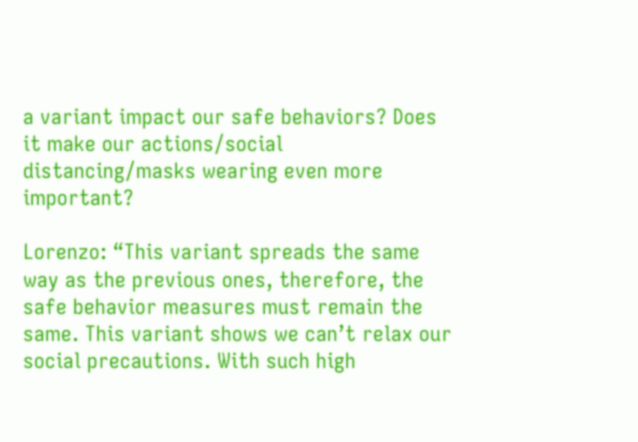a variant impact our safe behaviors? Does it make our actions/social distancing/masks wearing even more important?

Lorenzo: “This variant spreads the same way as the previous ones, therefore, the safe behavior measures must remain the same. This variant shows we can’t relax our social precautions. With such high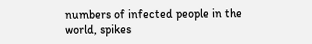numbers of infected people in the world, spikes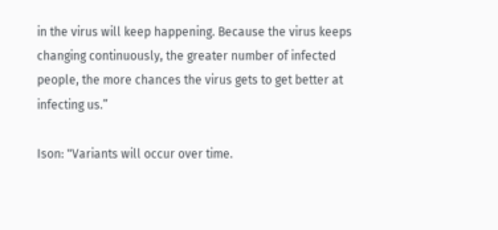in the virus will keep happening. Because the virus keeps changing continuously, the greater number of infected people, the more chances the virus gets to get better at infecting us.”

Ison: "Variants will occur over time.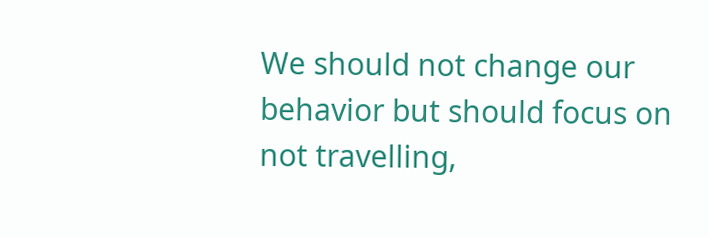We should not change our behavior but should focus on not travelling,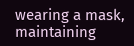wearing a mask, maintaining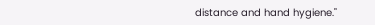distance and hand hygiene."